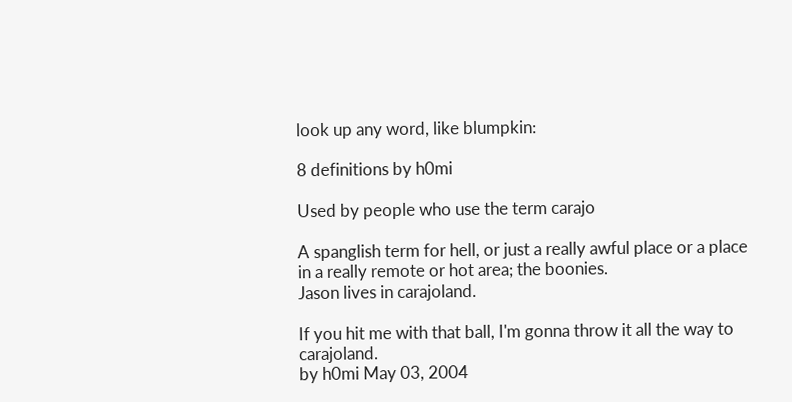look up any word, like blumpkin:

8 definitions by h0mi

Used by people who use the term carajo

A spanglish term for hell, or just a really awful place or a place in a really remote or hot area; the boonies.
Jason lives in carajoland.

If you hit me with that ball, I'm gonna throw it all the way to carajoland.
by h0mi May 03, 2004